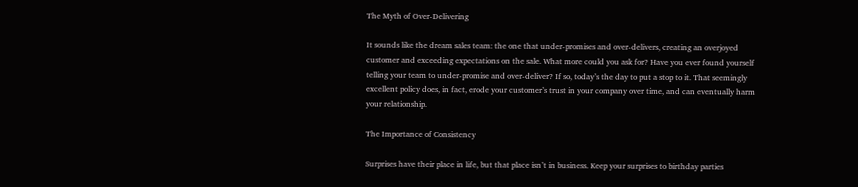The Myth of Over-Delivering

It sounds like the dream sales team: the one that under-promises and over-delivers, creating an overjoyed customer and exceeding expectations on the sale. What more could you ask for? Have you ever found yourself telling your team to under-promise and over-deliver? If so, today’s the day to put a stop to it. That seemingly excellent policy does, in fact, erode your customer’s trust in your company over time, and can eventually harm your relationship.

The Importance of Consistency

Surprises have their place in life, but that place isn’t in business. Keep your surprises to birthday parties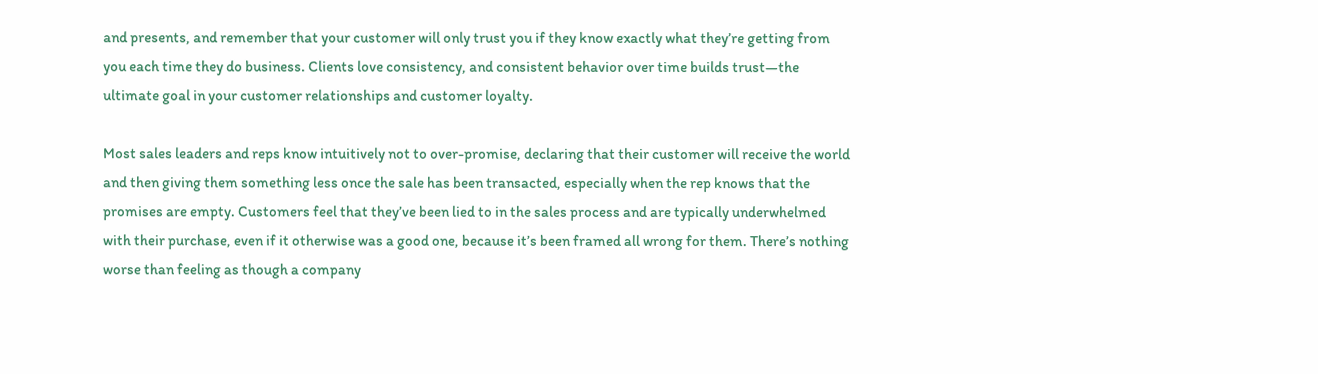and presents, and remember that your customer will only trust you if they know exactly what they’re getting from you each time they do business. Clients love consistency, and consistent behavior over time builds trust—the ultimate goal in your customer relationships and customer loyalty.

Most sales leaders and reps know intuitively not to over-promise, declaring that their customer will receive the world and then giving them something less once the sale has been transacted, especially when the rep knows that the promises are empty. Customers feel that they’ve been lied to in the sales process and are typically underwhelmed with their purchase, even if it otherwise was a good one, because it’s been framed all wrong for them. There’s nothing worse than feeling as though a company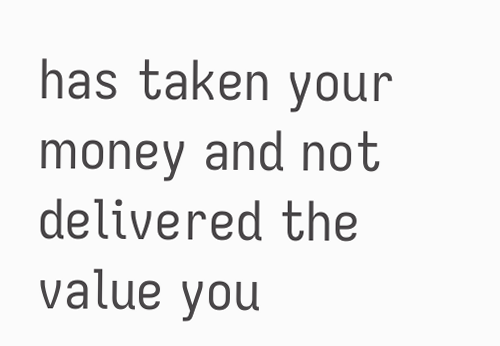has taken your money and not delivered the value you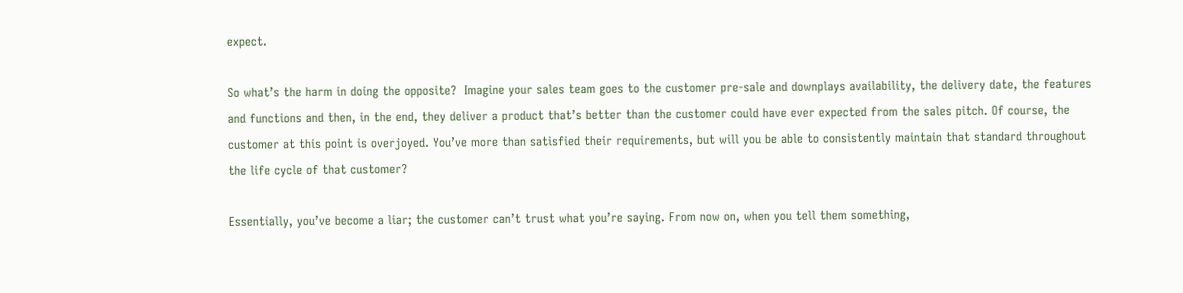expect.

So what’s the harm in doing the opposite?  Imagine your sales team goes to the customer pre-sale and downplays availability, the delivery date, the features and functions and then, in the end, they deliver a product that’s better than the customer could have ever expected from the sales pitch. Of course, the customer at this point is overjoyed. You’ve more than satisfied their requirements, but will you be able to consistently maintain that standard throughout the life cycle of that customer?

Essentially, you’ve become a liar; the customer can’t trust what you’re saying. From now on, when you tell them something,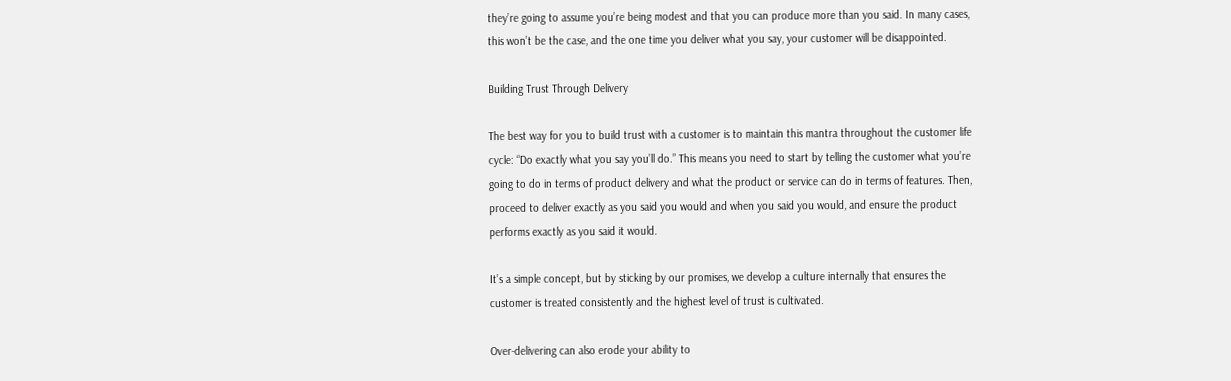they’re going to assume you’re being modest and that you can produce more than you said. In many cases, this won’t be the case, and the one time you deliver what you say, your customer will be disappointed.

Building Trust Through Delivery

The best way for you to build trust with a customer is to maintain this mantra throughout the customer life cycle: “Do exactly what you say you’ll do.” This means you need to start by telling the customer what you’re going to do in terms of product delivery and what the product or service can do in terms of features. Then, proceed to deliver exactly as you said you would and when you said you would, and ensure the product performs exactly as you said it would.

It’s a simple concept, but by sticking by our promises, we develop a culture internally that ensures the customer is treated consistently and the highest level of trust is cultivated.

Over-delivering can also erode your ability to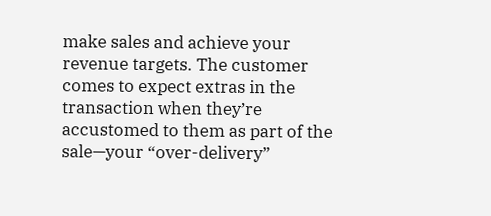make sales and achieve your revenue targets. The customer comes to expect extras in the transaction when they’re accustomed to them as part of the sale—your “over-delivery”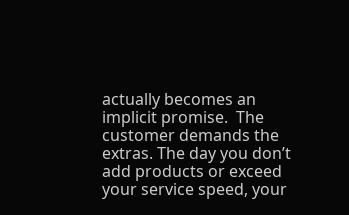actually becomes an implicit promise.  The customer demands the extras. The day you don’t add products or exceed your service speed, your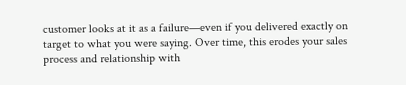customer looks at it as a failure—even if you delivered exactly on target to what you were saying. Over time, this erodes your sales process and relationship with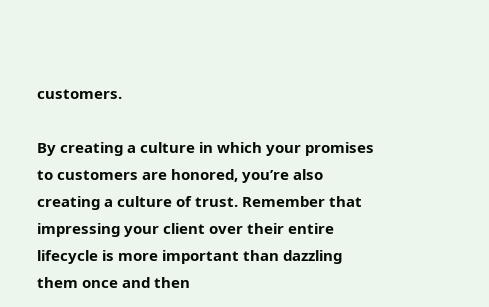customers.

By creating a culture in which your promises to customers are honored, you’re also creating a culture of trust. Remember that impressing your client over their entire lifecycle is more important than dazzling them once and then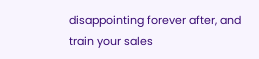disappointing forever after, and train your sales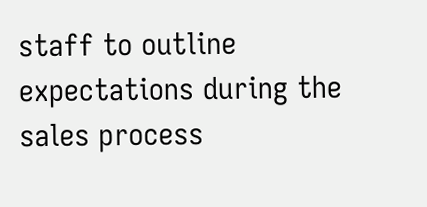staff to outline expectations during the sales process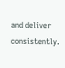and deliver consistently.